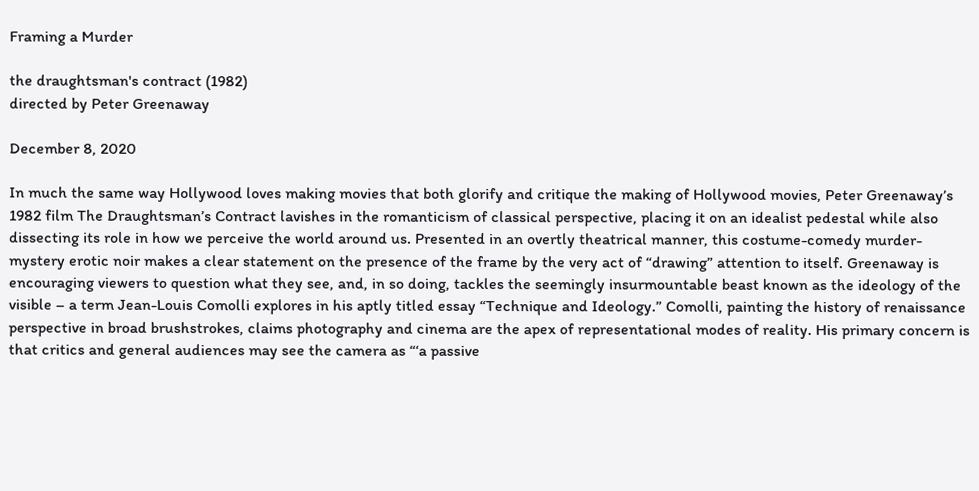Framing a Murder

the draughtsman's contract (1982)
directed by Peter Greenaway

December 8, 2020

In much the same way Hollywood loves making movies that both glorify and critique the making of Hollywood movies, Peter Greenaway’s 1982 film The Draughtsman’s Contract lavishes in the romanticism of classical perspective, placing it on an idealist pedestal while also dissecting its role in how we perceive the world around us. Presented in an overtly theatrical manner, this costume-comedy murder-mystery erotic noir makes a clear statement on the presence of the frame by the very act of “drawing” attention to itself. Greenaway is encouraging viewers to question what they see, and, in so doing, tackles the seemingly insurmountable beast known as the ideology of the visible – a term Jean-Louis Comolli explores in his aptly titled essay “Technique and Ideology.” Comolli, painting the history of renaissance perspective in broad brushstrokes, claims photography and cinema are the apex of representational modes of reality. His primary concern is that critics and general audiences may see the camera as “‘a passive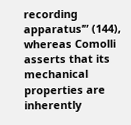recording apparatus’” (144), whereas Comolli asserts that its mechanical properties are inherently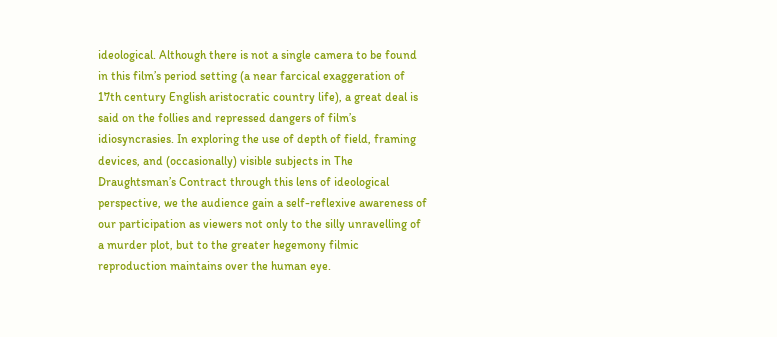ideological. Although there is not a single camera to be found in this film’s period setting (a near farcical exaggeration of 17th century English aristocratic country life), a great deal is said on the follies and repressed dangers of film’s idiosyncrasies. In exploring the use of depth of field, framing devices, and (occasionally) visible subjects in The Draughtsman’s Contract through this lens of ideological perspective, we the audience gain a self-reflexive awareness of our participation as viewers not only to the silly unravelling of a murder plot, but to the greater hegemony filmic reproduction maintains over the human eye.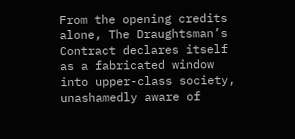From the opening credits alone, The Draughtsman’s Contract declares itself as a fabricated window into upper-class society, unashamedly aware of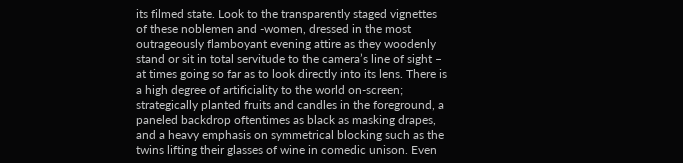its filmed state. Look to the transparently staged vignettes of these noblemen and -women, dressed in the most outrageously flamboyant evening attire as they woodenly stand or sit in total servitude to the camera’s line of sight – at times going so far as to look directly into its lens. There is a high degree of artificiality to the world on-screen; strategically planted fruits and candles in the foreground, a paneled backdrop oftentimes as black as masking drapes, and a heavy emphasis on symmetrical blocking such as the twins lifting their glasses of wine in comedic unison. Even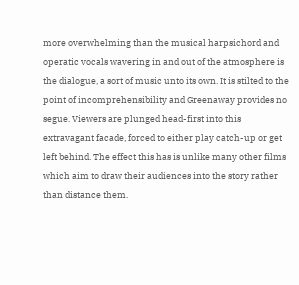more overwhelming than the musical harpsichord and operatic vocals wavering in and out of the atmosphere is the dialogue, a sort of music unto its own. It is stilted to the point of incomprehensibility and Greenaway provides no segue. Viewers are plunged head-first into this extravagant facade, forced to either play catch-up or get left behind. The effect this has is unlike many other films which aim to draw their audiences into the story rather than distance them.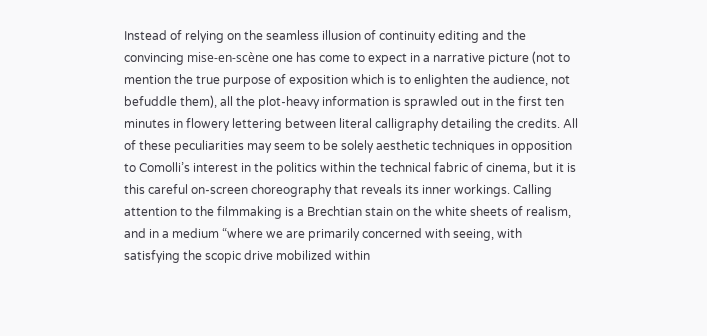Instead of relying on the seamless illusion of continuity editing and the convincing mise-en-scène one has come to expect in a narrative picture (not to mention the true purpose of exposition which is to enlighten the audience, not befuddle them), all the plot-heavy information is sprawled out in the first ten minutes in flowery lettering between literal calligraphy detailing the credits. All of these peculiarities may seem to be solely aesthetic techniques in opposition to Comolli’s interest in the politics within the technical fabric of cinema, but it is this careful on-screen choreography that reveals its inner workings. Calling attention to the filmmaking is a Brechtian stain on the white sheets of realism, and in a medium “where we are primarily concerned with seeing, with satisfying the scopic drive mobilized within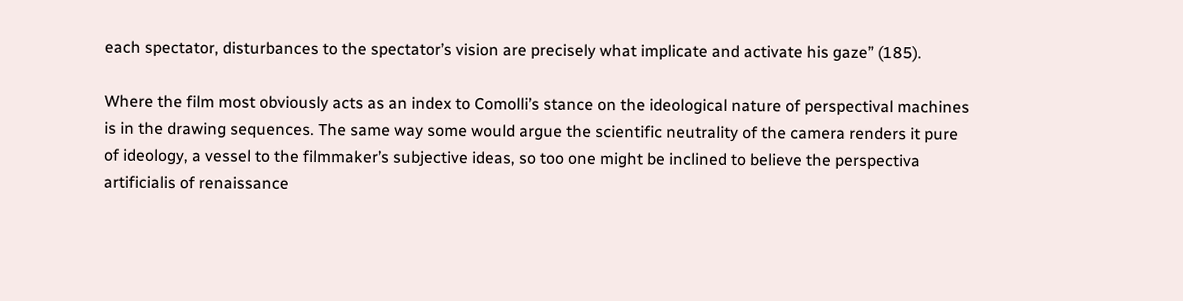each spectator, disturbances to the spectator’s vision are precisely what implicate and activate his gaze” (185).

Where the film most obviously acts as an index to Comolli’s stance on the ideological nature of perspectival machines is in the drawing sequences. The same way some would argue the scientific neutrality of the camera renders it pure of ideology, a vessel to the filmmaker’s subjective ideas, so too one might be inclined to believe the perspectiva artificialis of renaissance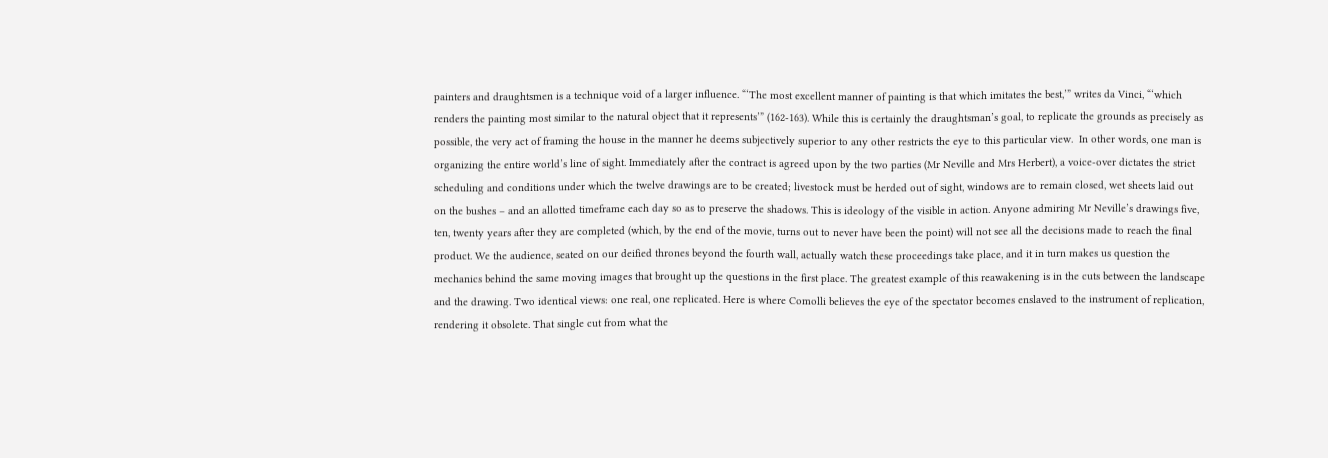painters and draughtsmen is a technique void of a larger influence. “‘The most excellent manner of painting is that which imitates the best,’” writes da Vinci, “‘which renders the painting most similar to the natural object that it represents’” (162-163). While this is certainly the draughtsman’s goal, to replicate the grounds as precisely as possible, the very act of framing the house in the manner he deems subjectively superior to any other restricts the eye to this particular view.  In other words, one man is organizing the entire world’s line of sight. Immediately after the contract is agreed upon by the two parties (Mr Neville and Mrs Herbert), a voice-over dictates the strict scheduling and conditions under which the twelve drawings are to be created; livestock must be herded out of sight, windows are to remain closed, wet sheets laid out on the bushes – and an allotted timeframe each day so as to preserve the shadows. This is ideology of the visible in action. Anyone admiring Mr Neville’s drawings five, ten, twenty years after they are completed (which, by the end of the movie, turns out to never have been the point) will not see all the decisions made to reach the final product. We the audience, seated on our deified thrones beyond the fourth wall, actually watch these proceedings take place, and it in turn makes us question the mechanics behind the same moving images that brought up the questions in the first place. The greatest example of this reawakening is in the cuts between the landscape and the drawing. Two identical views: one real, one replicated. Here is where Comolli believes the eye of the spectator becomes enslaved to the instrument of replication, rendering it obsolete. That single cut from what the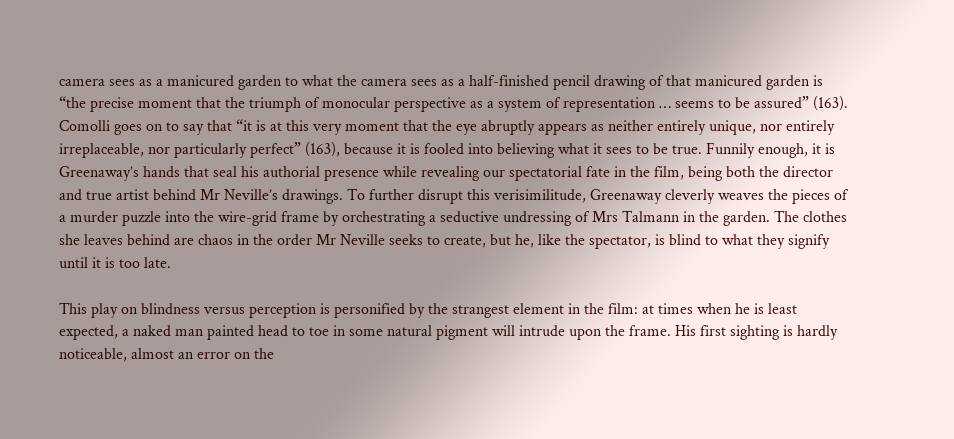camera sees as a manicured garden to what the camera sees as a half-finished pencil drawing of that manicured garden is “the precise moment that the triumph of monocular perspective as a system of representation … seems to be assured” (163). Comolli goes on to say that “it is at this very moment that the eye abruptly appears as neither entirely unique, nor entirely irreplaceable, nor particularly perfect” (163), because it is fooled into believing what it sees to be true. Funnily enough, it is Greenaway’s hands that seal his authorial presence while revealing our spectatorial fate in the film, being both the director and true artist behind Mr Neville’s drawings. To further disrupt this verisimilitude, Greenaway cleverly weaves the pieces of a murder puzzle into the wire-grid frame by orchestrating a seductive undressing of Mrs Talmann in the garden. The clothes she leaves behind are chaos in the order Mr Neville seeks to create, but he, like the spectator, is blind to what they signify until it is too late.

This play on blindness versus perception is personified by the strangest element in the film: at times when he is least expected, a naked man painted head to toe in some natural pigment will intrude upon the frame. His first sighting is hardly noticeable, almost an error on the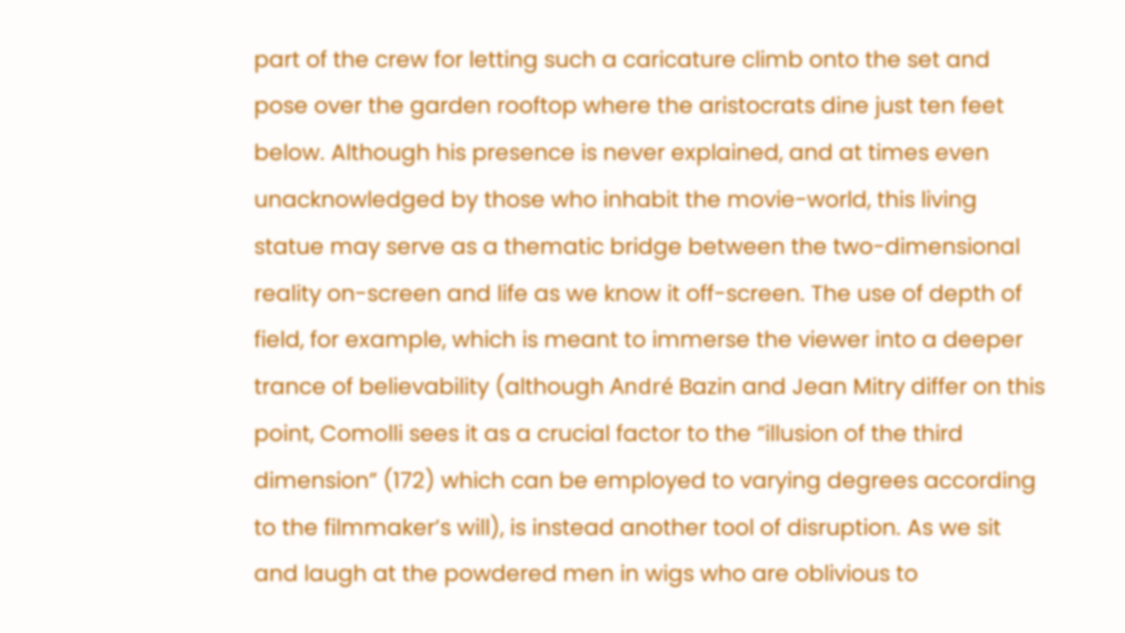part of the crew for letting such a caricature climb onto the set and pose over the garden rooftop where the aristocrats dine just ten feet below. Although his presence is never explained, and at times even unacknowledged by those who inhabit the movie-world, this living statue may serve as a thematic bridge between the two-dimensional reality on-screen and life as we know it off-screen. The use of depth of field, for example, which is meant to immerse the viewer into a deeper trance of believability (although André Bazin and Jean Mitry differ on this point, Comolli sees it as a crucial factor to the “illusion of the third dimension” (172) which can be employed to varying degrees according to the filmmaker’s will), is instead another tool of disruption. As we sit and laugh at the powdered men in wigs who are oblivious to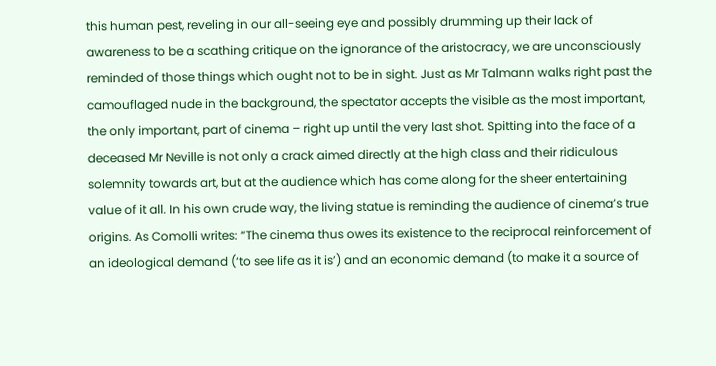this human pest, reveling in our all-seeing eye and possibly drumming up their lack of awareness to be a scathing critique on the ignorance of the aristocracy, we are unconsciously reminded of those things which ought not to be in sight. Just as Mr Talmann walks right past the camouflaged nude in the background, the spectator accepts the visible as the most important, the only important, part of cinema – right up until the very last shot. Spitting into the face of a deceased Mr Neville is not only a crack aimed directly at the high class and their ridiculous solemnity towards art, but at the audience which has come along for the sheer entertaining value of it all. In his own crude way, the living statue is reminding the audience of cinema’s true origins. As Comolli writes: “The cinema thus owes its existence to the reciprocal reinforcement of an ideological demand (‘to see life as it is’) and an economic demand (to make it a source of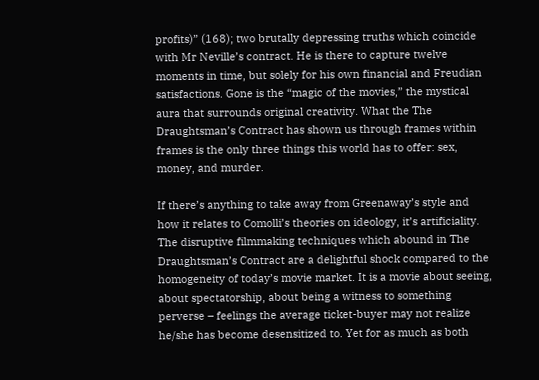profits)” (168); two brutally depressing truths which coincide with Mr Neville’s contract. He is there to capture twelve moments in time, but solely for his own financial and Freudian satisfactions. Gone is the “magic of the movies,” the mystical aura that surrounds original creativity. What the The Draughtsman’s Contract has shown us through frames within frames is the only three things this world has to offer: sex, money, and murder.

If there’s anything to take away from Greenaway’s style and how it relates to Comolli’s theories on ideology, it’s artificiality. The disruptive filmmaking techniques which abound in The Draughtsman’s Contract are a delightful shock compared to the homogeneity of today’s movie market. It is a movie about seeing, about spectatorship, about being a witness to something perverse – feelings the average ticket-buyer may not realize he/she has become desensitized to. Yet for as much as both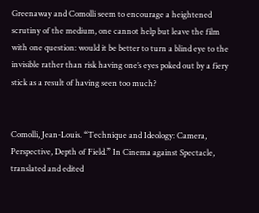Greenaway and Comolli seem to encourage a heightened scrutiny of the medium, one cannot help but leave the film with one question: would it be better to turn a blind eye to the invisible rather than risk having one’s eyes poked out by a fiery stick as a result of having seen too much?


Comolli, Jean-Louis. “Technique and Ideology: Camera, Perspective, Depth of Field.” In Cinema against Spectacle, translated and edited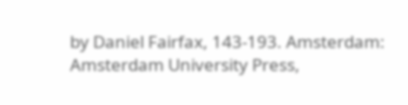by Daniel Fairfax, 143-193. Amsterdam: Amsterdam University Press,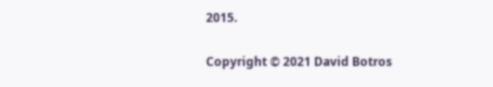2015.

Copyright © 2021 David Botros